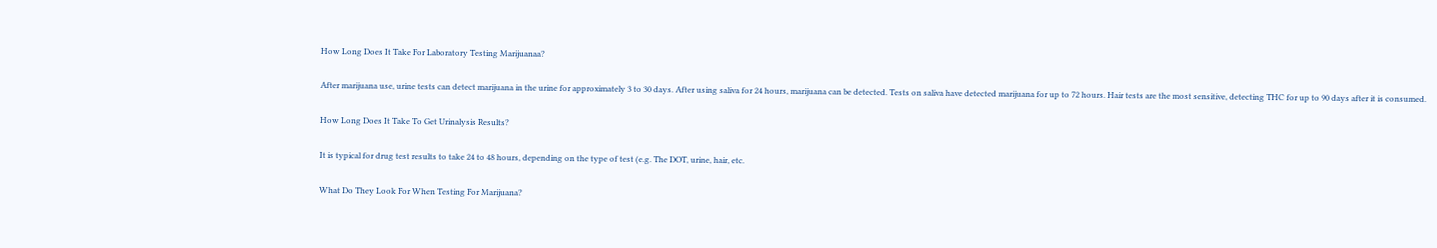How Long Does It Take For Laboratory Testing Marijuanaa?

After marijuana use, urine tests can detect marijuana in the urine for approximately 3 to 30 days. After using saliva for 24 hours, marijuana can be detected. Tests on saliva have detected marijuana for up to 72 hours. Hair tests are the most sensitive, detecting THC for up to 90 days after it is consumed.

How Long Does It Take To Get Urinalysis Results?

It is typical for drug test results to take 24 to 48 hours, depending on the type of test (e.g. The DOT, urine, hair, etc.

What Do They Look For When Testing For Marijuana?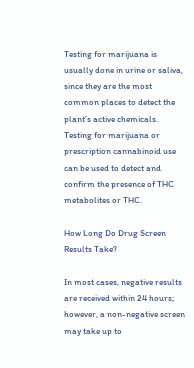Testing for marijuana is usually done in urine or saliva, since they are the most common places to detect the plant’s active chemicals. Testing for marijuana or prescription cannabinoid use can be used to detect and confirm the presence of THC metabolites or THC.

How Long Do Drug Screen Results Take?

In most cases, negative results are received within 24 hours; however, a non-negative screen may take up to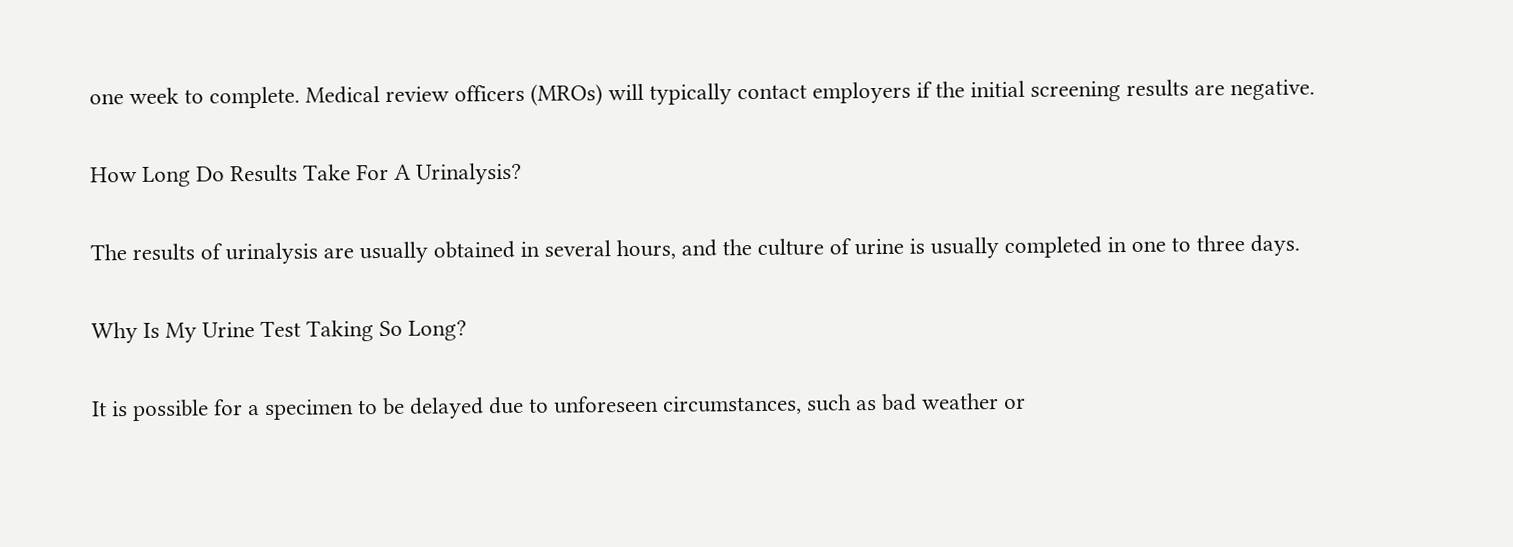one week to complete. Medical review officers (MROs) will typically contact employers if the initial screening results are negative.

How Long Do Results Take For A Urinalysis?

The results of urinalysis are usually obtained in several hours, and the culture of urine is usually completed in one to three days.

Why Is My Urine Test Taking So Long?

It is possible for a specimen to be delayed due to unforeseen circumstances, such as bad weather or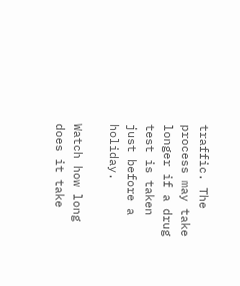traffic. The process may take longer if a drug test is taken just before a holiday.

Watch how long does it take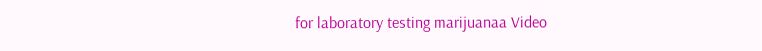for laboratory testing marijuanaa Video